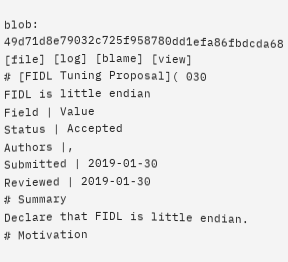blob: 49d71d8e79032c725f958780dd1efa86fbdcda68 [file] [log] [blame] [view]
# [FIDL Tuning Proposal]( 030
FIDL is little endian
Field | Value
Status | Accepted
Authors |,
Submitted | 2019-01-30
Reviewed | 2019-01-30
# Summary
Declare that FIDL is little endian.
# Motivation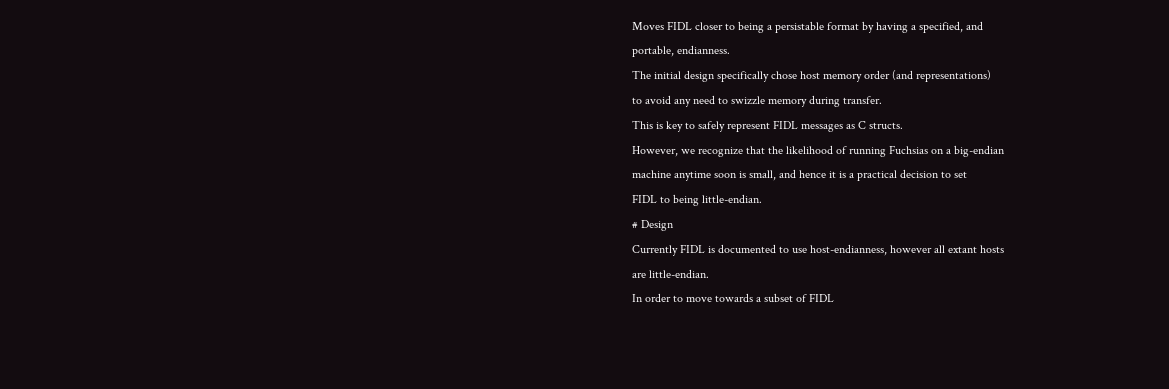Moves FIDL closer to being a persistable format by having a specified, and
portable, endianness.
The initial design specifically chose host memory order (and representations)
to avoid any need to swizzle memory during transfer.
This is key to safely represent FIDL messages as C structs.
However, we recognize that the likelihood of running Fuchsias on a big-endian
machine anytime soon is small, and hence it is a practical decision to set
FIDL to being little-endian.
# Design
Currently FIDL is documented to use host-endianness, however all extant hosts
are little-endian.
In order to move towards a subset of FIDL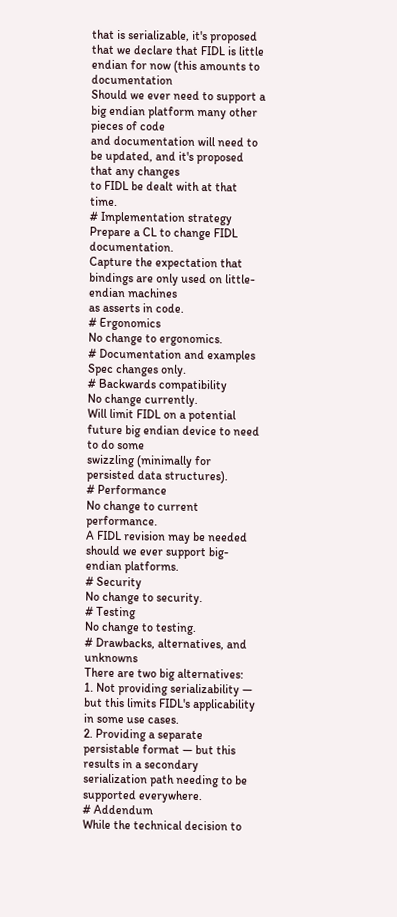that is serializable, it's proposed
that we declare that FIDL is little endian for now (this amounts to documentation
Should we ever need to support a big endian platform many other pieces of code
and documentation will need to be updated, and it's proposed that any changes
to FIDL be dealt with at that time.
# Implementation strategy
Prepare a CL to change FIDL documentation.
Capture the expectation that bindings are only used on little-endian machines
as asserts in code.
# Ergonomics
No change to ergonomics.
# Documentation and examples
Spec changes only.
# Backwards compatibility
No change currently.
Will limit FIDL on a potential future big endian device to need to do some
swizzling (minimally for persisted data structures).
# Performance
No change to current performance.
A FIDL revision may be needed should we ever support big-endian platforms.
# Security
No change to security.
# Testing
No change to testing.
# Drawbacks, alternatives, and unknowns
There are two big alternatives:
1. Not providing serializability — but this limits FIDL's applicability
in some use cases.
2. Providing a separate persistable format — but this results in a secondary
serialization path needing to be supported everywhere.
# Addendum
While the technical decision to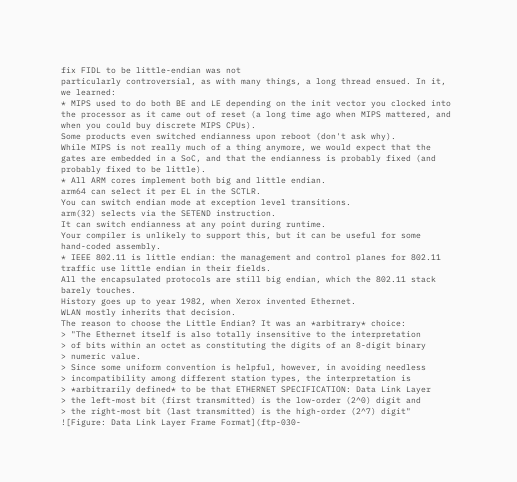fix FIDL to be little-endian was not
particularly controversial, as with many things, a long thread ensued. In it,
we learned:
* MIPS used to do both BE and LE depending on the init vector you clocked into
the processor as it came out of reset (a long time ago when MIPS mattered, and
when you could buy discrete MIPS CPUs).
Some products even switched endianness upon reboot (don't ask why).
While MIPS is not really much of a thing anymore, we would expect that the
gates are embedded in a SoC, and that the endianness is probably fixed (and
probably fixed to be little).
* All ARM cores implement both big and little endian.
arm64 can select it per EL in the SCTLR.
You can switch endian mode at exception level transitions.
arm(32) selects via the SETEND instruction.
It can switch endianness at any point during runtime.
Your compiler is unlikely to support this, but it can be useful for some
hand-coded assembly.
* IEEE 802.11 is little endian: the management and control planes for 802.11
traffic use little endian in their fields.
All the encapsulated protocols are still big endian, which the 802.11 stack
barely touches.
History goes up to year 1982, when Xerox invented Ethernet.
WLAN mostly inherits that decision.
The reason to choose the Little Endian? It was an *arbitrary* choice:
> "The Ethernet itself is also totally insensitive to the interpretation
> of bits within an octet as constituting the digits of an 8-digit binary
> numeric value.
> Since some uniform convention is helpful, however, in avoiding needless
> incompatibility among different station types, the interpretation is
> *arbitrarily defined* to be that ETHERNET SPECIFICATION: Data Link Layer
> the left-most bit (first transmitted) is the low-order (2^0) digit and
> the right-most bit (last transmitted) is the high-order (2^7) digit"
![Figure: Data Link Layer Frame Format](ftp-030-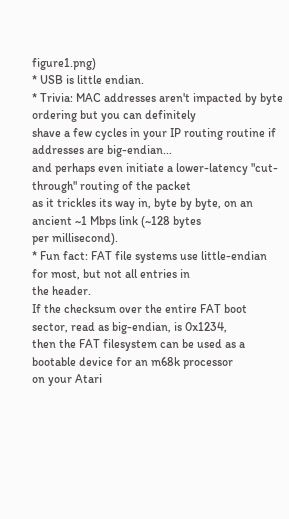figure1.png)
* USB is little endian.
* Trivia: MAC addresses aren't impacted by byte ordering but you can definitely
shave a few cycles in your IP routing routine if addresses are big-endian...
and perhaps even initiate a lower-latency "cut-through" routing of the packet
as it trickles its way in, byte by byte, on an ancient ~1 Mbps link (~128 bytes
per millisecond).
* Fun fact: FAT file systems use little-endian for most, but not all entries in
the header.
If the checksum over the entire FAT boot sector, read as big-endian, is 0x1234,
then the FAT filesystem can be used as a bootable device for an m68k processor
on your Atari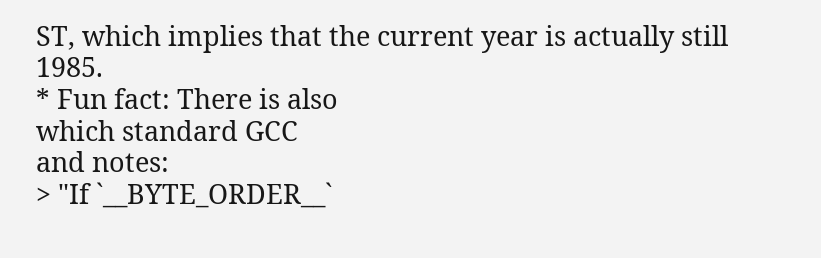ST, which implies that the current year is actually still 1985.
* Fun fact: There is also
which standard GCC
and notes:
> "If `__BYTE_ORDER__`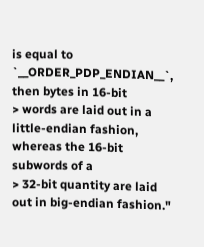is equal to `__ORDER_PDP_ENDIAN__`, then bytes in 16-bit
> words are laid out in a little-endian fashion, whereas the 16-bit subwords of a
> 32-bit quantity are laid out in big-endian fashion."